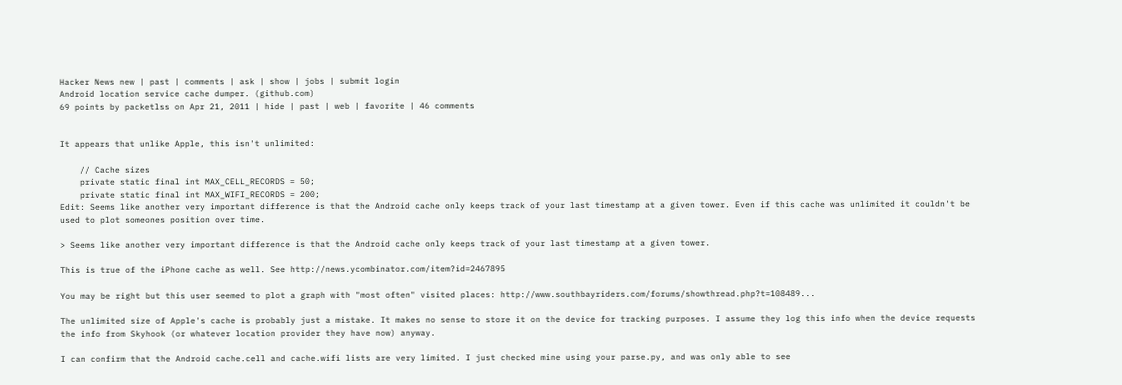Hacker News new | past | comments | ask | show | jobs | submit login
Android location service cache dumper. (github.com)
69 points by packetlss on Apr 21, 2011 | hide | past | web | favorite | 46 comments


It appears that unlike Apple, this isn't unlimited:

    // Cache sizes
    private static final int MAX_CELL_RECORDS = 50;
    private static final int MAX_WIFI_RECORDS = 200;
Edit: Seems like another very important difference is that the Android cache only keeps track of your last timestamp at a given tower. Even if this cache was unlimited it couldn't be used to plot someones position over time.

> Seems like another very important difference is that the Android cache only keeps track of your last timestamp at a given tower.

This is true of the iPhone cache as well. See http://news.ycombinator.com/item?id=2467895

You may be right but this user seemed to plot a graph with "most often" visited places: http://www.southbayriders.com/forums/showthread.php?t=108489...

The unlimited size of Apple's cache is probably just a mistake. It makes no sense to store it on the device for tracking purposes. I assume they log this info when the device requests the info from Skyhook (or whatever location provider they have now) anyway.

I can confirm that the Android cache.cell and cache.wifi lists are very limited. I just checked mine using your parse.py, and was only able to see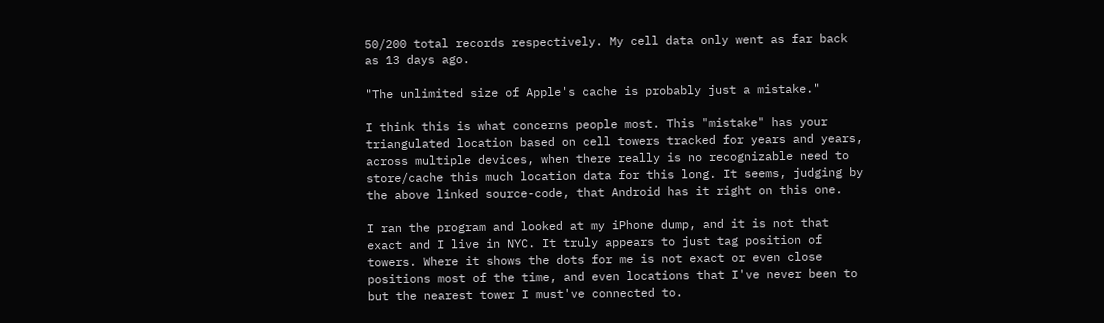50/200 total records respectively. My cell data only went as far back as 13 days ago.

"The unlimited size of Apple's cache is probably just a mistake."

I think this is what concerns people most. This "mistake" has your triangulated location based on cell towers tracked for years and years, across multiple devices, when there really is no recognizable need to store/cache this much location data for this long. It seems, judging by the above linked source-code, that Android has it right on this one.

I ran the program and looked at my iPhone dump, and it is not that exact and I live in NYC. It truly appears to just tag position of towers. Where it shows the dots for me is not exact or even close positions most of the time, and even locations that I've never been to but the nearest tower I must've connected to.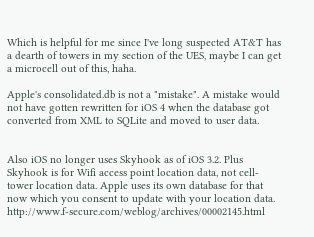Which is helpful for me since I've long suspected AT&T has a dearth of towers in my section of the UES, maybe I can get a microcell out of this, haha.

Apple's consolidated.db is not a "mistake". A mistake would not have gotten rewritten for iOS 4 when the database got converted from XML to SQLite and moved to user data.


Also iOS no longer uses Skyhook as of iOS 3.2. Plus Skyhook is for Wifi access point location data, not cell-tower location data. Apple uses its own database for that now which you consent to update with your location data. http://www.f-secure.com/weblog/archives/00002145.html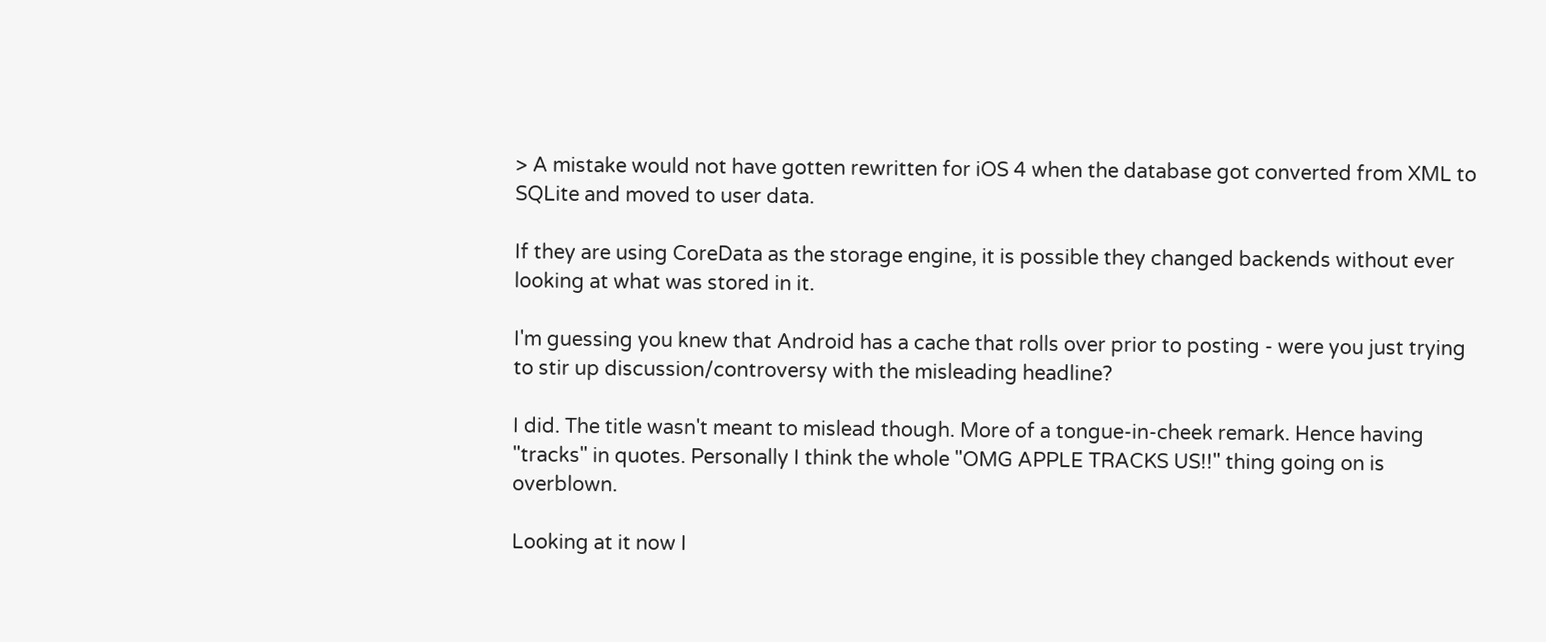> A mistake would not have gotten rewritten for iOS 4 when the database got converted from XML to SQLite and moved to user data.

If they are using CoreData as the storage engine, it is possible they changed backends without ever looking at what was stored in it.

I'm guessing you knew that Android has a cache that rolls over prior to posting - were you just trying to stir up discussion/controversy with the misleading headline?

I did. The title wasn't meant to mislead though. More of a tongue-in-cheek remark. Hence having "tracks" in quotes. Personally I think the whole "OMG APPLE TRACKS US!!" thing going on is overblown.

Looking at it now I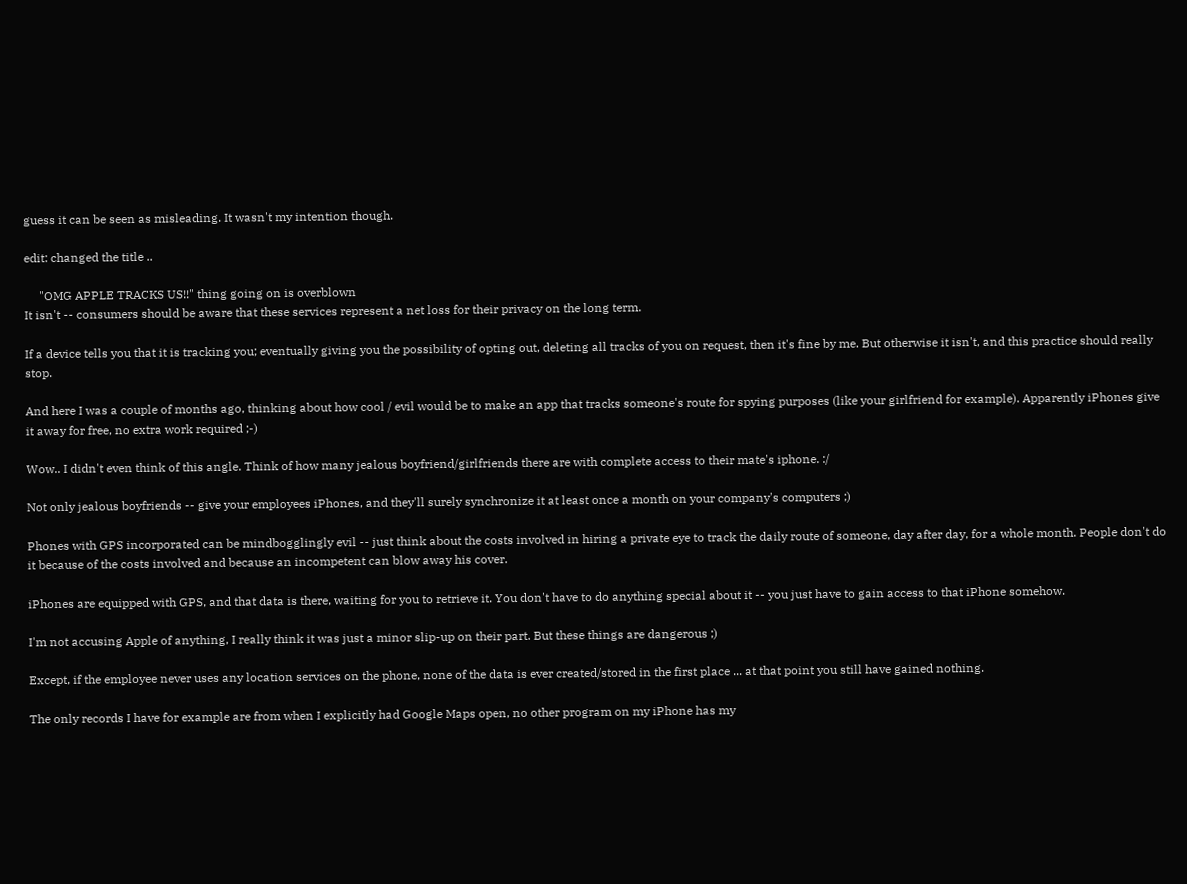guess it can be seen as misleading. It wasn't my intention though.

edit: changed the title ..

     "OMG APPLE TRACKS US!!" thing going on is overblown
It isn't -- consumers should be aware that these services represent a net loss for their privacy on the long term.

If a device tells you that it is tracking you; eventually giving you the possibility of opting out, deleting all tracks of you on request, then it's fine by me. But otherwise it isn't, and this practice should really stop.

And here I was a couple of months ago, thinking about how cool / evil would be to make an app that tracks someone's route for spying purposes (like your girlfriend for example). Apparently iPhones give it away for free, no extra work required ;-)

Wow.. I didn't even think of this angle. Think of how many jealous boyfriend/girlfriends there are with complete access to their mate's iphone. :/

Not only jealous boyfriends -- give your employees iPhones, and they'll surely synchronize it at least once a month on your company's computers ;)

Phones with GPS incorporated can be mindbogglingly evil -- just think about the costs involved in hiring a private eye to track the daily route of someone, day after day, for a whole month. People don't do it because of the costs involved and because an incompetent can blow away his cover.

iPhones are equipped with GPS, and that data is there, waiting for you to retrieve it. You don't have to do anything special about it -- you just have to gain access to that iPhone somehow.

I'm not accusing Apple of anything, I really think it was just a minor slip-up on their part. But these things are dangerous ;)

Except, if the employee never uses any location services on the phone, none of the data is ever created/stored in the first place ... at that point you still have gained nothing.

The only records I have for example are from when I explicitly had Google Maps open, no other program on my iPhone has my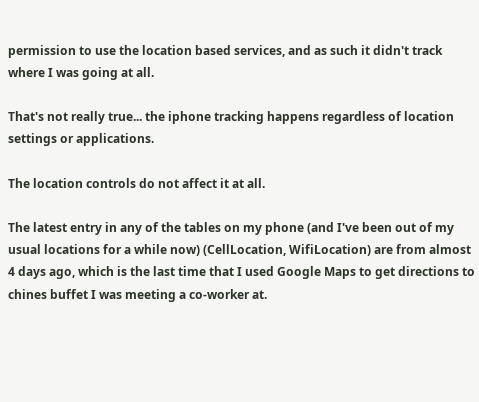permission to use the location based services, and as such it didn't track where I was going at all.

That's not really true... the iphone tracking happens regardless of location settings or applications.

The location controls do not affect it at all.

The latest entry in any of the tables on my phone (and I've been out of my usual locations for a while now) (CellLocation, WifiLocation) are from almost 4 days ago, which is the last time that I used Google Maps to get directions to chines buffet I was meeting a co-worker at.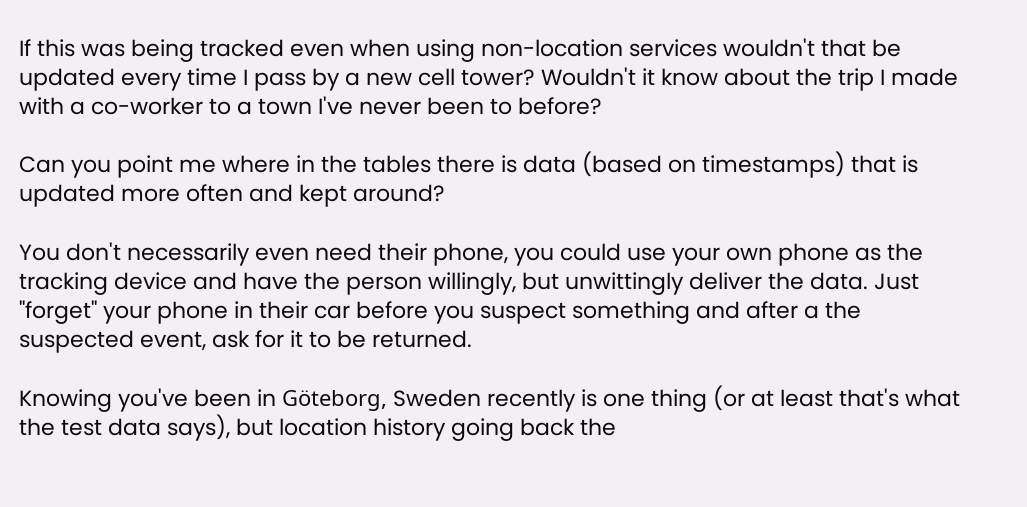If this was being tracked even when using non-location services wouldn't that be updated every time I pass by a new cell tower? Wouldn't it know about the trip I made with a co-worker to a town I've never been to before?

Can you point me where in the tables there is data (based on timestamps) that is updated more often and kept around?

You don't necessarily even need their phone, you could use your own phone as the tracking device and have the person willingly, but unwittingly deliver the data. Just "forget" your phone in their car before you suspect something and after a the suspected event, ask for it to be returned.

Knowing you've been in Göteborg, Sweden recently is one thing (or at least that's what the test data says), but location history going back the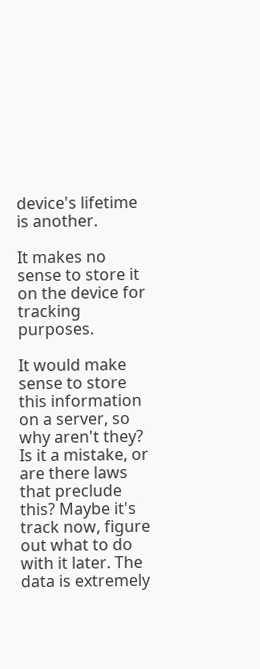device's lifetime is another.

It makes no sense to store it on the device for tracking purposes.

It would make sense to store this information on a server, so why aren't they? Is it a mistake, or are there laws that preclude this? Maybe it's track now, figure out what to do with it later. The data is extremely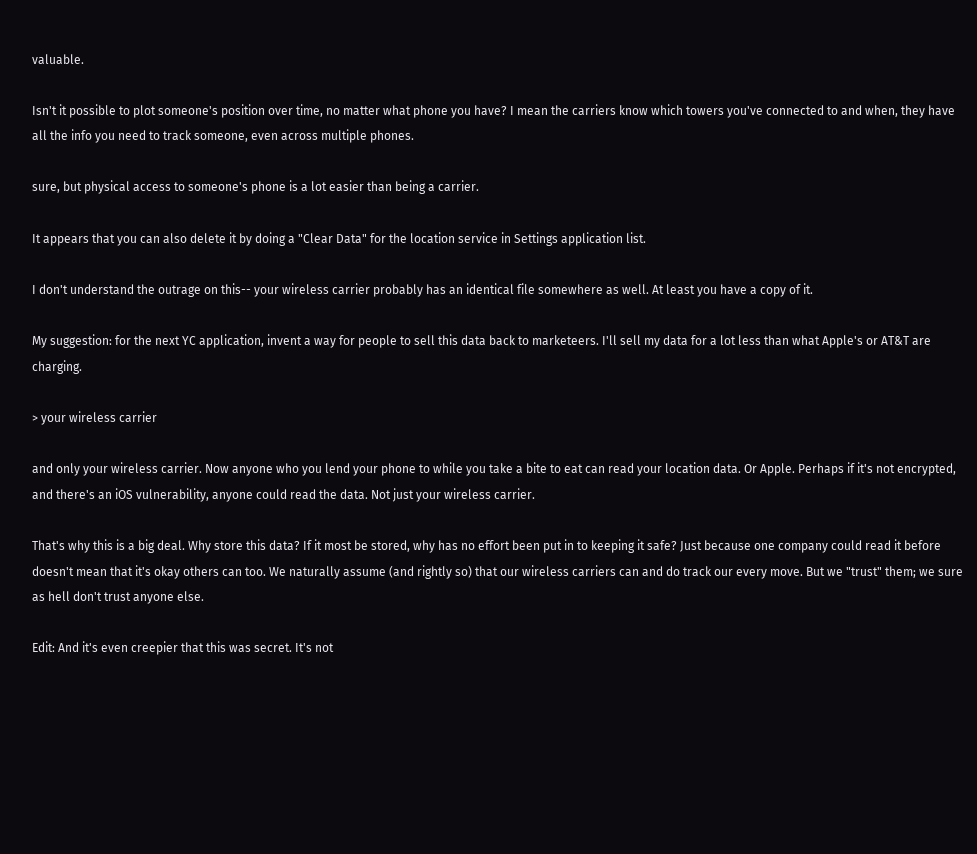valuable.

Isn't it possible to plot someone's position over time, no matter what phone you have? I mean the carriers know which towers you've connected to and when, they have all the info you need to track someone, even across multiple phones.

sure, but physical access to someone's phone is a lot easier than being a carrier.

It appears that you can also delete it by doing a "Clear Data" for the location service in Settings application list.

I don't understand the outrage on this-- your wireless carrier probably has an identical file somewhere as well. At least you have a copy of it.

My suggestion: for the next YC application, invent a way for people to sell this data back to marketeers. I'll sell my data for a lot less than what Apple's or AT&T are charging.

> your wireless carrier

and only your wireless carrier. Now anyone who you lend your phone to while you take a bite to eat can read your location data. Or Apple. Perhaps if it's not encrypted, and there's an iOS vulnerability, anyone could read the data. Not just your wireless carrier.

That's why this is a big deal. Why store this data? If it most be stored, why has no effort been put in to keeping it safe? Just because one company could read it before doesn't mean that it's okay others can too. We naturally assume (and rightly so) that our wireless carriers can and do track our every move. But we "trust" them; we sure as hell don't trust anyone else.

Edit: And it's even creepier that this was secret. It's not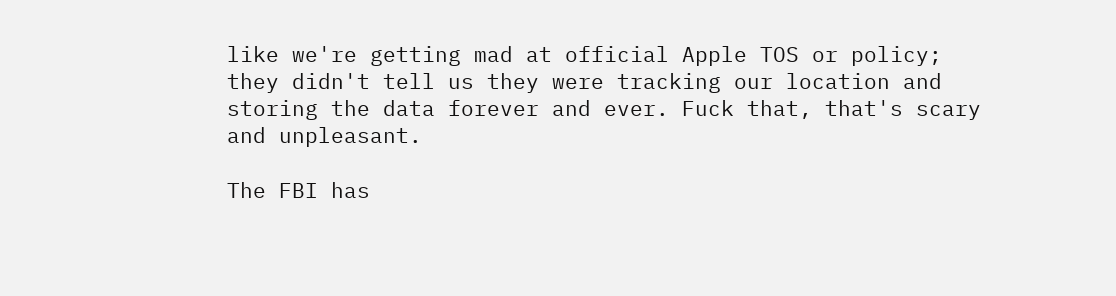like we're getting mad at official Apple TOS or policy; they didn't tell us they were tracking our location and storing the data forever and ever. Fuck that, that's scary and unpleasant.

The FBI has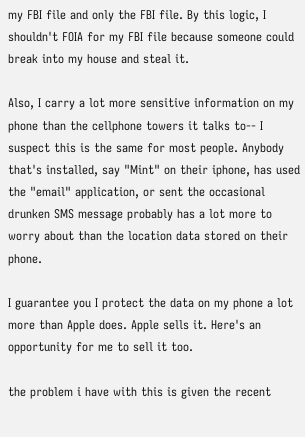my FBI file and only the FBI file. By this logic, I shouldn't FOIA for my FBI file because someone could break into my house and steal it.

Also, I carry a lot more sensitive information on my phone than the cellphone towers it talks to-- I suspect this is the same for most people. Anybody that's installed, say "Mint" on their iphone, has used the "email" application, or sent the occasional drunken SMS message probably has a lot more to worry about than the location data stored on their phone.

I guarantee you I protect the data on my phone a lot more than Apple does. Apple sells it. Here's an opportunity for me to sell it too.

the problem i have with this is given the recent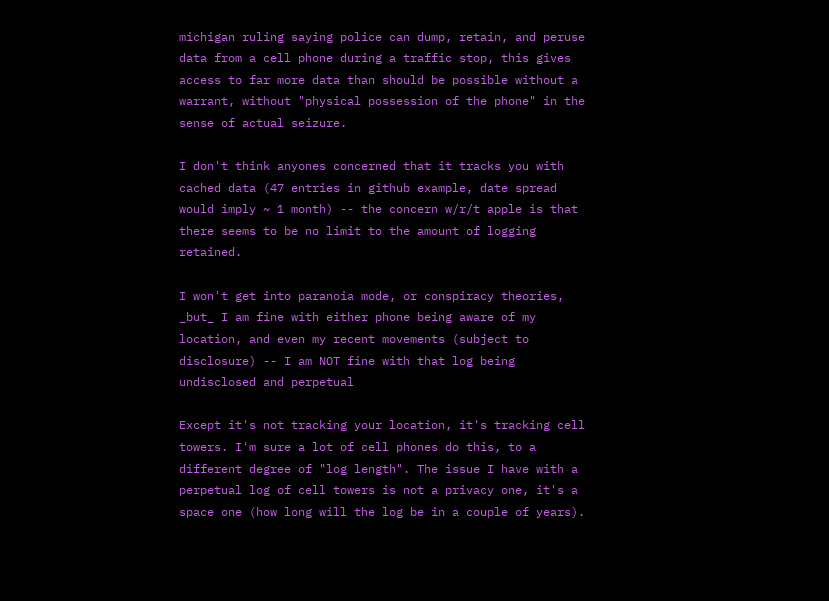michigan ruling saying police can dump, retain, and peruse data from a cell phone during a traffic stop, this gives access to far more data than should be possible without a warrant, without "physical possession of the phone" in the sense of actual seizure.

I don't think anyones concerned that it tracks you with cached data (47 entries in github example, date spread would imply ~ 1 month) -- the concern w/r/t apple is that there seems to be no limit to the amount of logging retained.

I won't get into paranoia mode, or conspiracy theories, _but_ I am fine with either phone being aware of my location, and even my recent movements (subject to disclosure) -- I am NOT fine with that log being undisclosed and perpetual

Except it's not tracking your location, it's tracking cell towers. I'm sure a lot of cell phones do this, to a different degree of "log length". The issue I have with a perpetual log of cell towers is not a privacy one, it's a space one (how long will the log be in a couple of years).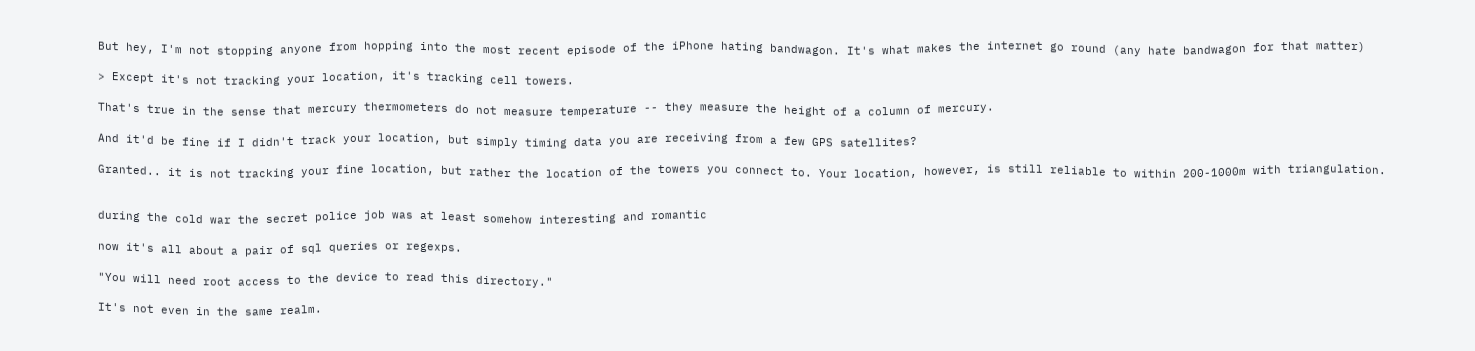But hey, I'm not stopping anyone from hopping into the most recent episode of the iPhone hating bandwagon. It's what makes the internet go round (any hate bandwagon for that matter)

> Except it's not tracking your location, it's tracking cell towers.

That's true in the sense that mercury thermometers do not measure temperature -- they measure the height of a column of mercury.

And it'd be fine if I didn't track your location, but simply timing data you are receiving from a few GPS satellites?

Granted.. it is not tracking your fine location, but rather the location of the towers you connect to. Your location, however, is still reliable to within 200-1000m with triangulation.


during the cold war the secret police job was at least somehow interesting and romantic

now it's all about a pair of sql queries or regexps.

"You will need root access to the device to read this directory."

It's not even in the same realm.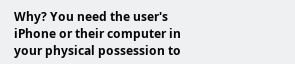Why? You need the user's iPhone or their computer in your physical possession to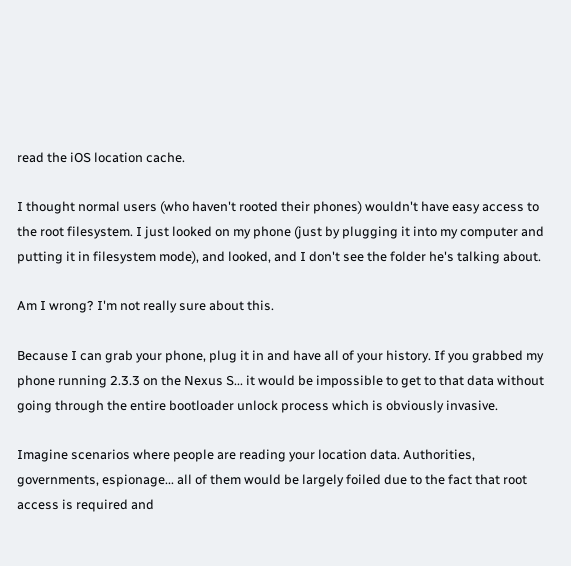read the iOS location cache.

I thought normal users (who haven't rooted their phones) wouldn't have easy access to the root filesystem. I just looked on my phone (just by plugging it into my computer and putting it in filesystem mode), and looked, and I don't see the folder he's talking about.

Am I wrong? I'm not really sure about this.

Because I can grab your phone, plug it in and have all of your history. If you grabbed my phone running 2.3.3 on the Nexus S... it would be impossible to get to that data without going through the entire bootloader unlock process which is obviously invasive.

Imagine scenarios where people are reading your location data. Authorities, governments, espionage... all of them would be largely foiled due to the fact that root access is required and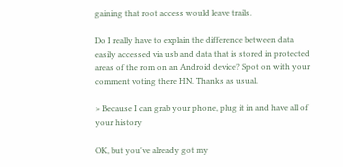gaining that root access would leave trails.

Do I really have to explain the difference between data easily accessed via usb and data that is stored in protected areas of the rom on an Android device? Spot on with your comment voting there HN. Thanks as usual.

> Because I can grab your phone, plug it in and have all of your history

OK, but you've already got my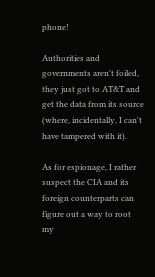phone!

Authorities and governments aren't foiled, they just got to AT&T and get the data from its source (where, incidentally, I can't have tampered with it).

As for espionage, I rather suspect the CIA and its foreign counterparts can figure out a way to root my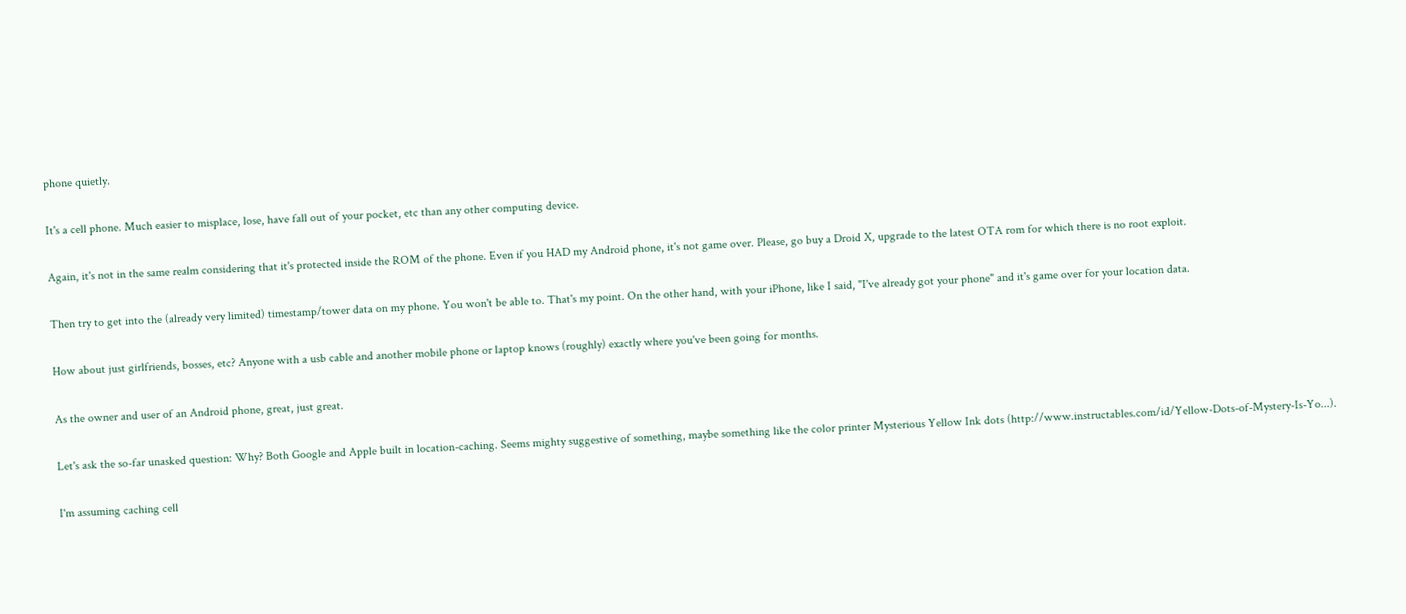phone quietly.

It's a cell phone. Much easier to misplace, lose, have fall out of your pocket, etc than any other computing device.

Again, it's not in the same realm considering that it's protected inside the ROM of the phone. Even if you HAD my Android phone, it's not game over. Please, go buy a Droid X, upgrade to the latest OTA rom for which there is no root exploit.

Then try to get into the (already very limited) timestamp/tower data on my phone. You won't be able to. That's my point. On the other hand, with your iPhone, like I said, "I've already got your phone" and it's game over for your location data.

How about just girlfriends, bosses, etc? Anyone with a usb cable and another mobile phone or laptop knows (roughly) exactly where you've been going for months.

As the owner and user of an Android phone, great, just great.

Let's ask the so-far unasked question: Why? Both Google and Apple built in location-caching. Seems mighty suggestive of something, maybe something like the color printer Mysterious Yellow Ink dots (http://www.instructables.com/id/Yellow-Dots-of-Mystery-Is-Yo...).

I'm assuming caching cell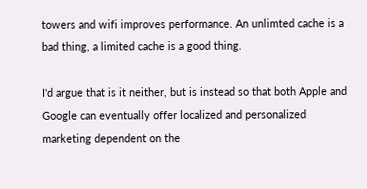towers and wifi improves performance. An unlimted cache is a bad thing, a limited cache is a good thing.

I'd argue that is it neither, but is instead so that both Apple and Google can eventually offer localized and personalized marketing dependent on the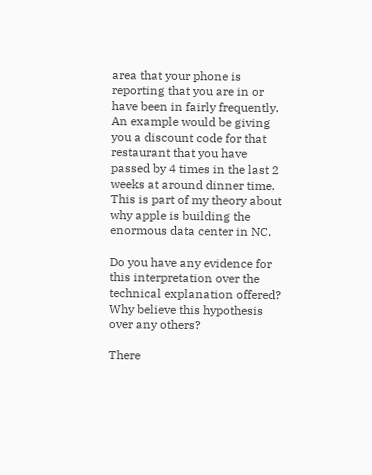area that your phone is reporting that you are in or have been in fairly frequently. An example would be giving you a discount code for that restaurant that you have passed by 4 times in the last 2 weeks at around dinner time. This is part of my theory about why apple is building the enormous data center in NC.

Do you have any evidence for this interpretation over the technical explanation offered? Why believe this hypothesis over any others?

There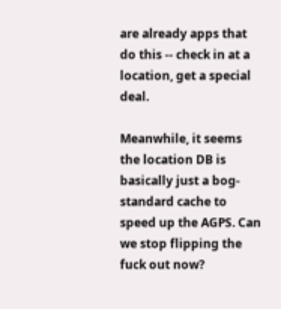are already apps that do this -- check in at a location, get a special deal.

Meanwhile, it seems the location DB is basically just a bog-standard cache to speed up the AGPS. Can we stop flipping the fuck out now?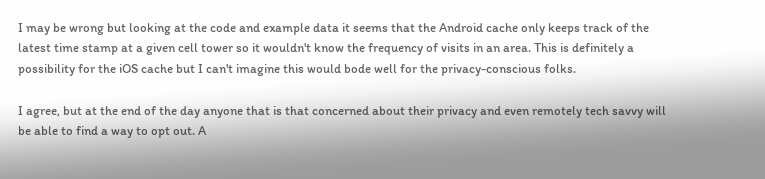I may be wrong but looking at the code and example data it seems that the Android cache only keeps track of the latest time stamp at a given cell tower so it wouldn't know the frequency of visits in an area. This is definitely a possibility for the iOS cache but I can't imagine this would bode well for the privacy-conscious folks.

I agree, but at the end of the day anyone that is that concerned about their privacy and even remotely tech savvy will be able to find a way to opt out. A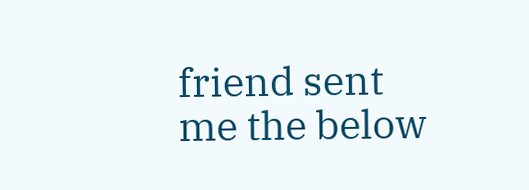friend sent me the below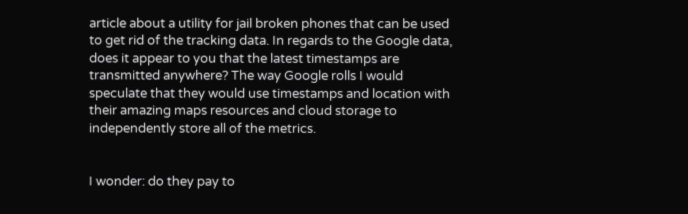article about a utility for jail broken phones that can be used to get rid of the tracking data. In regards to the Google data, does it appear to you that the latest timestamps are transmitted anywhere? The way Google rolls I would speculate that they would use timestamps and location with their amazing maps resources and cloud storage to independently store all of the metrics.


I wonder: do they pay to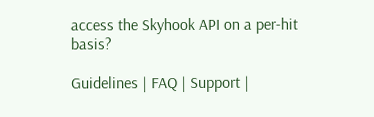access the Skyhook API on a per-hit basis?

Guidelines | FAQ | Support |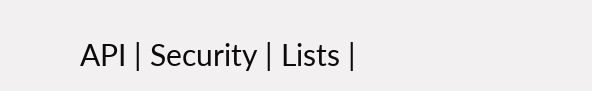API | Security | Lists |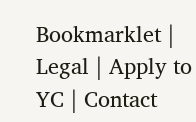Bookmarklet | Legal | Apply to YC | Contact